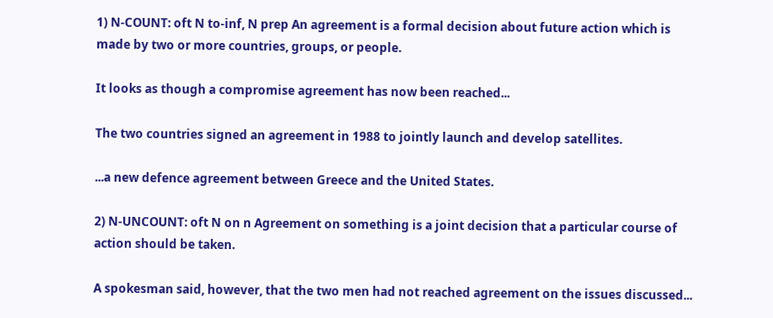1) N-COUNT: oft N to-inf, N prep An agreement is a formal decision about future action which is made by two or more countries, groups, or people.

It looks as though a compromise agreement has now been reached...

The two countries signed an agreement in 1988 to jointly launch and develop satellites.

...a new defence agreement between Greece and the United States.

2) N-UNCOUNT: oft N on n Agreement on something is a joint decision that a particular course of action should be taken.

A spokesman said, however, that the two men had not reached agreement on the issues discussed...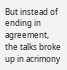But instead of ending in agreement, the talks broke up in acrimony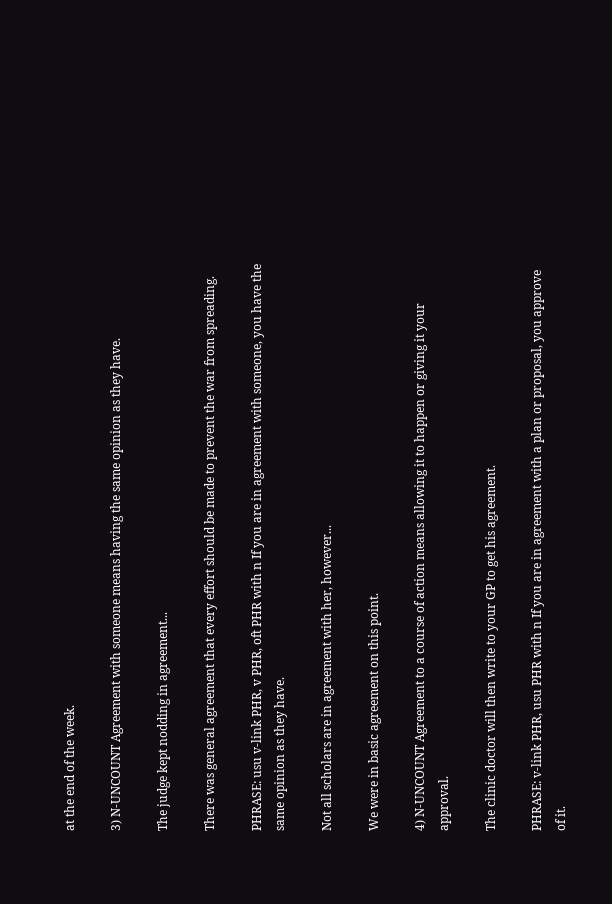at the end of the week.

3) N-UNCOUNT Agreement with someone means having the same opinion as they have.

The judge kept nodding in agreement...

There was general agreement that every effort should be made to prevent the war from spreading.

PHRASE: usu v-link PHR, v PHR, oft PHR with n If you are in agreement with someone, you have the same opinion as they have.

Not all scholars are in agreement with her, however...

We were in basic agreement on this point.

4) N-UNCOUNT Agreement to a course of action means allowing it to happen or giving it your approval.

The clinic doctor will then write to your GP to get his agreement.

PHRASE: v-link PHR, usu PHR with n If you are in agreement with a plan or proposal, you approve of it.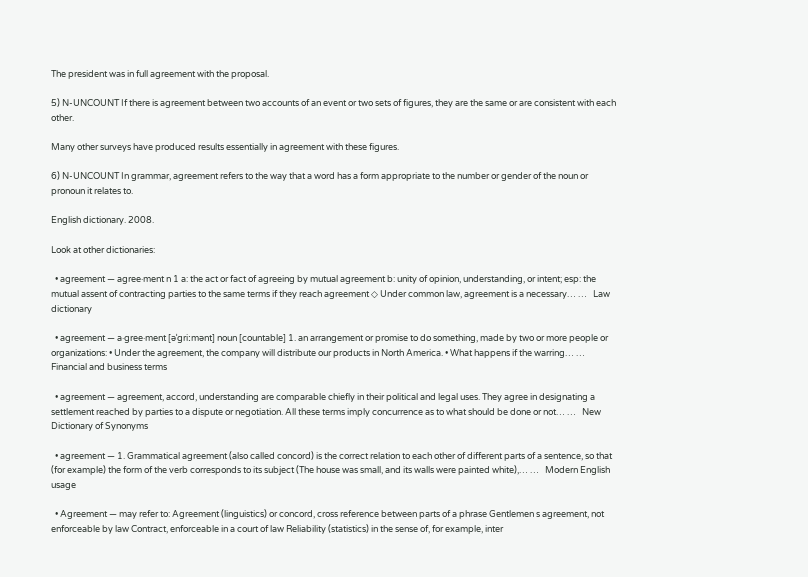The president was in full agreement with the proposal.

5) N-UNCOUNT If there is agreement between two accounts of an event or two sets of figures, they are the same or are consistent with each other.

Many other surveys have produced results essentially in agreement with these figures.

6) N-UNCOUNT In grammar, agreement refers to the way that a word has a form appropriate to the number or gender of the noun or pronoun it relates to.

English dictionary. 2008.

Look at other dictionaries:

  • agreement — agree·ment n 1 a: the act or fact of agreeing by mutual agreement b: unity of opinion, understanding, or intent; esp: the mutual assent of contracting parties to the same terms if they reach agreement ◇ Under common law, agreement is a necessary… …   Law dictionary

  • agreement — a‧gree‧ment [əˈgriːmənt] noun [countable] 1. an arrangement or promise to do something, made by two or more people or organizations: • Under the agreement, the company will distribute our products in North America. • What happens if the warring… …   Financial and business terms

  • agreement — agreement, accord, understanding are comparable chiefly in their political and legal uses. They agree in designating a settlement reached by parties to a dispute or negotiation. All these terms imply concurrence as to what should be done or not… …   New Dictionary of Synonyms

  • agreement — 1. Grammatical agreement (also called concord) is the correct relation to each other of different parts of a sentence, so that (for example) the form of the verb corresponds to its subject (The house was small, and its walls were painted white),… …   Modern English usage

  • Agreement — may refer to: Agreement (linguistics) or concord, cross reference between parts of a phrase Gentlemen s agreement, not enforceable by law Contract, enforceable in a court of law Reliability (statistics) in the sense of, for example, inter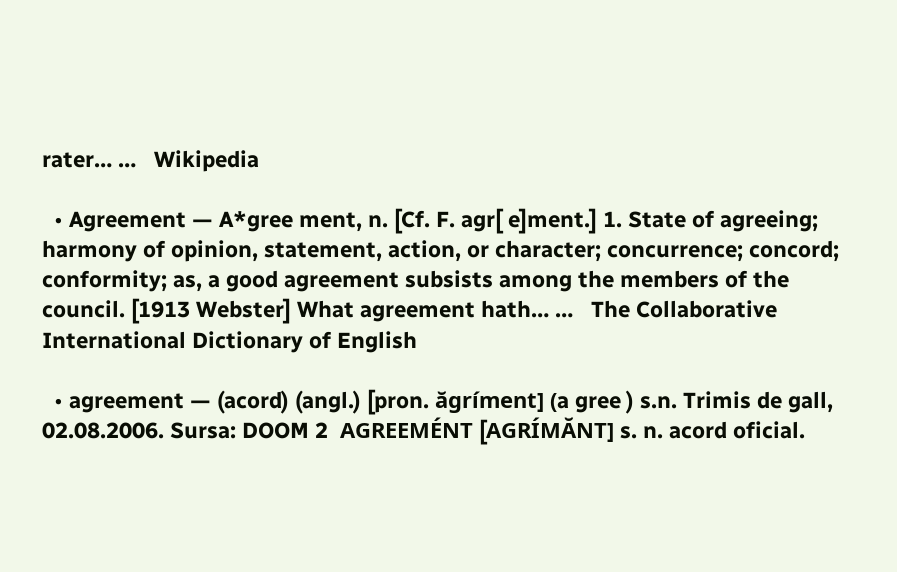rater… …   Wikipedia

  • Agreement — A*gree ment, n. [Cf. F. agr[ e]ment.] 1. State of agreeing; harmony of opinion, statement, action, or character; concurrence; concord; conformity; as, a good agreement subsists among the members of the council. [1913 Webster] What agreement hath… …   The Collaborative International Dictionary of English

  • agreement — (acord) (angl.) [pron. ăgríment] (a gree ) s.n. Trimis de gall, 02.08.2006. Sursa: DOOM 2  AGREEMÉNT [AGRÍMĂNT] s. n. acord oficial.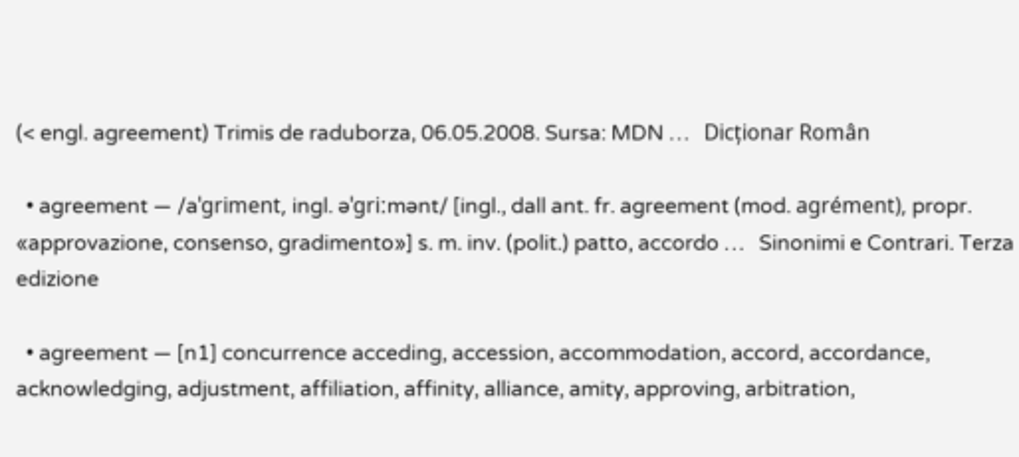(< engl. agreement) Trimis de raduborza, 06.05.2008. Sursa: MDN …   Dicționar Român

  • agreement — /aˈɡriment, ingl. əˈɡriːmənt/ [ingl., dall ant. fr. agreement (mod. agrément), propr. «approvazione, consenso, gradimento»] s. m. inv. (polit.) patto, accordo …   Sinonimi e Contrari. Terza edizione

  • agreement — [n1] concurrence acceding, accession, accommodation, accord, accordance, acknowledging, adjustment, affiliation, affinity, alliance, amity, approving, arbitration,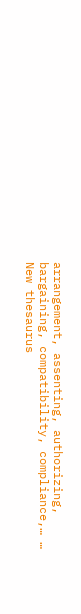arrangement, assenting, authorizing, bargaining, compatibility, compliance,… …   New thesaurus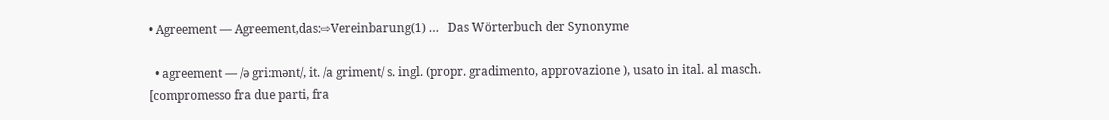• Agreement — Agreement,das:⇨Vereinbarung(1) …   Das Wörterbuch der Synonyme

  • agreement — /ə gri:mənt/, it. /a griment/ s. ingl. (propr. gradimento, approvazione ), usato in ital. al masch. [compromesso fra due parti, fra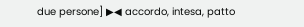due persone] ▶◀ accordo, intesa, patto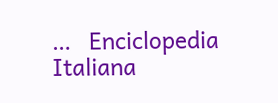…   Enciclopedia Italiana